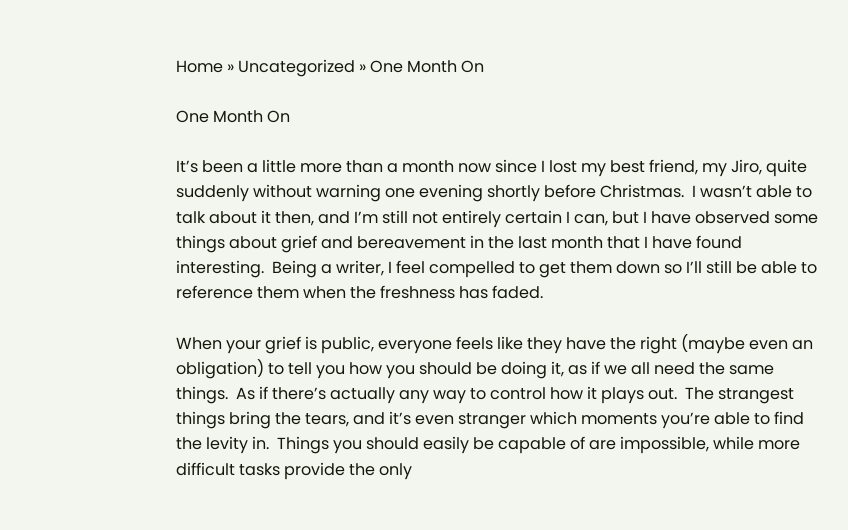Home » Uncategorized » One Month On

One Month On

It’s been a little more than a month now since I lost my best friend, my Jiro, quite suddenly without warning one evening shortly before Christmas.  I wasn’t able to talk about it then, and I’m still not entirely certain I can, but I have observed some things about grief and bereavement in the last month that I have found interesting.  Being a writer, I feel compelled to get them down so I’ll still be able to reference them when the freshness has faded.

When your grief is public, everyone feels like they have the right (maybe even an obligation) to tell you how you should be doing it, as if we all need the same things.  As if there’s actually any way to control how it plays out.  The strangest things bring the tears, and it’s even stranger which moments you’re able to find the levity in.  Things you should easily be capable of are impossible, while more difficult tasks provide the only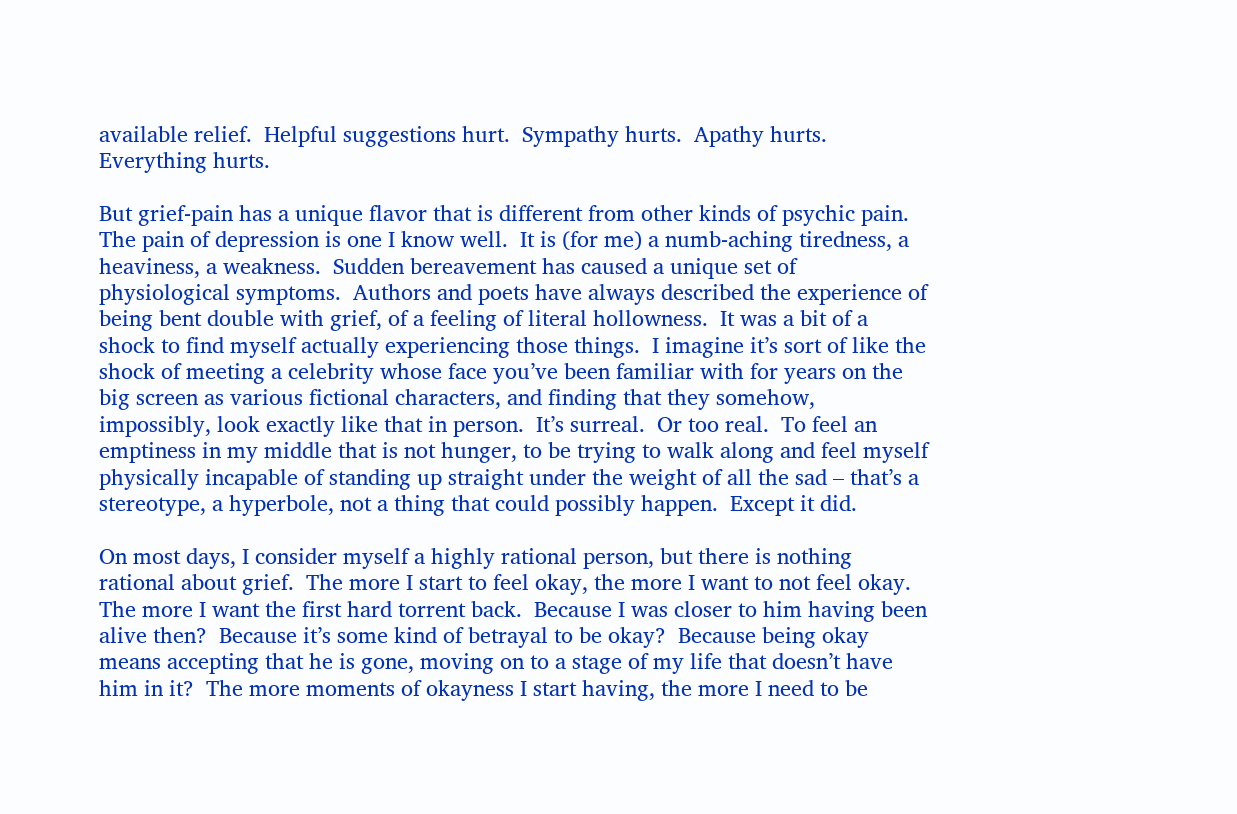available relief.  Helpful suggestions hurt.  Sympathy hurts.  Apathy hurts.  Everything hurts.

But grief-pain has a unique flavor that is different from other kinds of psychic pain.  The pain of depression is one I know well.  It is (for me) a numb-aching tiredness, a heaviness, a weakness.  Sudden bereavement has caused a unique set of physiological symptoms.  Authors and poets have always described the experience of being bent double with grief, of a feeling of literal hollowness.  It was a bit of a shock to find myself actually experiencing those things.  I imagine it’s sort of like the shock of meeting a celebrity whose face you’ve been familiar with for years on the big screen as various fictional characters, and finding that they somehow, impossibly, look exactly like that in person.  It’s surreal.  Or too real.  To feel an emptiness in my middle that is not hunger, to be trying to walk along and feel myself physically incapable of standing up straight under the weight of all the sad – that’s a stereotype, a hyperbole, not a thing that could possibly happen.  Except it did.

On most days, I consider myself a highly rational person, but there is nothing rational about grief.  The more I start to feel okay, the more I want to not feel okay.  The more I want the first hard torrent back.  Because I was closer to him having been alive then?  Because it’s some kind of betrayal to be okay?  Because being okay means accepting that he is gone, moving on to a stage of my life that doesn’t have him in it?  The more moments of okayness I start having, the more I need to be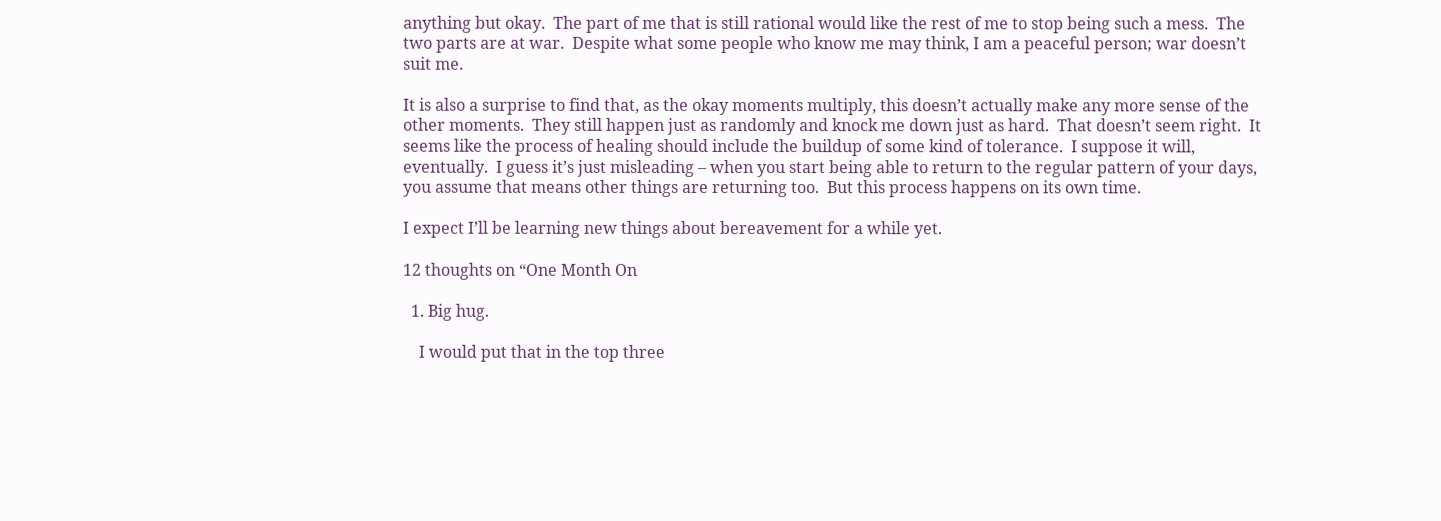anything but okay.  The part of me that is still rational would like the rest of me to stop being such a mess.  The two parts are at war.  Despite what some people who know me may think, I am a peaceful person; war doesn’t suit me.

It is also a surprise to find that, as the okay moments multiply, this doesn’t actually make any more sense of the other moments.  They still happen just as randomly and knock me down just as hard.  That doesn’t seem right.  It seems like the process of healing should include the buildup of some kind of tolerance.  I suppose it will, eventually.  I guess it’s just misleading – when you start being able to return to the regular pattern of your days, you assume that means other things are returning too.  But this process happens on its own time.

I expect I’ll be learning new things about bereavement for a while yet.

12 thoughts on “One Month On

  1. Big hug.

    I would put that in the top three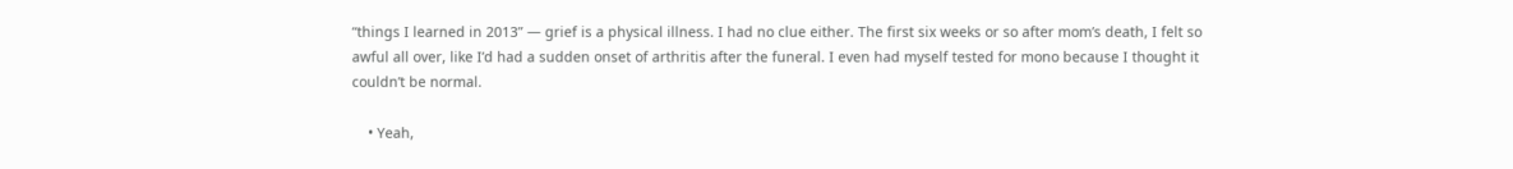“things I learned in 2013” — grief is a physical illness. I had no clue either. The first six weeks or so after mom’s death, I felt so awful all over, like I’d had a sudden onset of arthritis after the funeral. I even had myself tested for mono because I thought it couldn’t be normal.

    • Yeah,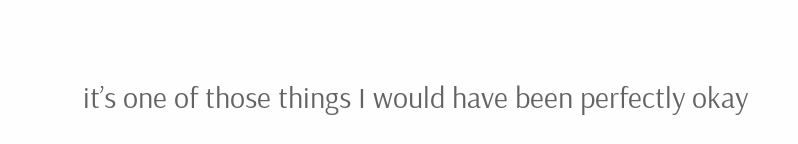it’s one of those things I would have been perfectly okay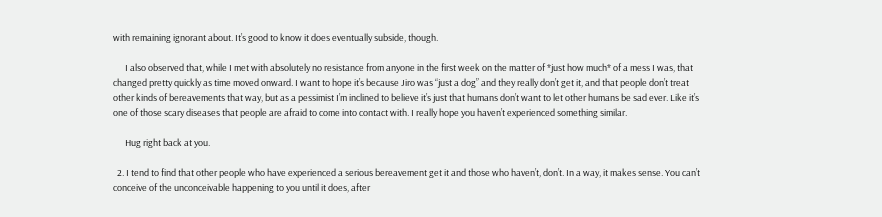with remaining ignorant about. It’s good to know it does eventually subside, though.

      I also observed that, while I met with absolutely no resistance from anyone in the first week on the matter of *just how much* of a mess I was, that changed pretty quickly as time moved onward. I want to hope it’s because Jiro was “just a dog” and they really don’t get it, and that people don’t treat other kinds of bereavements that way, but as a pessimist I’m inclined to believe it’s just that humans don’t want to let other humans be sad ever. Like it’s one of those scary diseases that people are afraid to come into contact with. I really hope you haven’t experienced something similar.

      Hug right back at you.

  2. I tend to find that other people who have experienced a serious bereavement get it and those who haven’t, don’t. In a way, it makes sense. You can’t conceive of the unconceivable happening to you until it does, after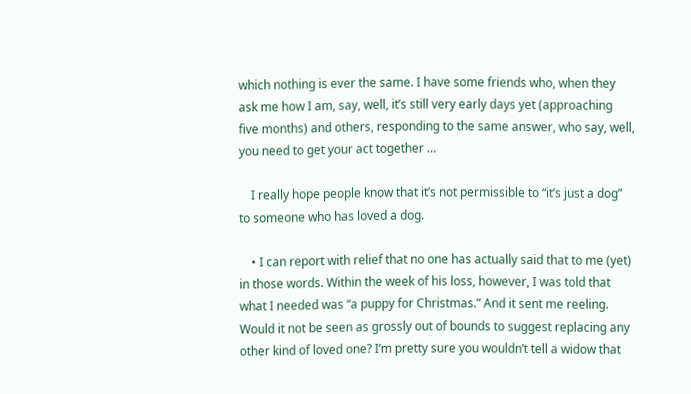which nothing is ever the same. I have some friends who, when they ask me how I am, say, well, it’s still very early days yet (approaching five months) and others, responding to the same answer, who say, well, you need to get your act together …

    I really hope people know that it’s not permissible to “it’s just a dog” to someone who has loved a dog.

    • I can report with relief that no one has actually said that to me (yet) in those words. Within the week of his loss, however, I was told that what I needed was “a puppy for Christmas.” And it sent me reeling. Would it not be seen as grossly out of bounds to suggest replacing any other kind of loved one? I’m pretty sure you wouldn’t tell a widow that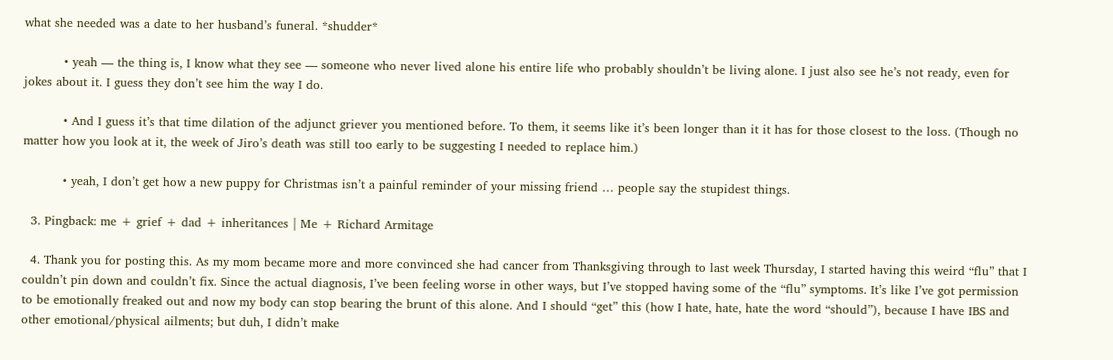what she needed was a date to her husband’s funeral. *shudder*

          • yeah — the thing is, I know what they see — someone who never lived alone his entire life who probably shouldn’t be living alone. I just also see he’s not ready, even for jokes about it. I guess they don’t see him the way I do.

          • And I guess it’s that time dilation of the adjunct griever you mentioned before. To them, it seems like it’s been longer than it it has for those closest to the loss. (Though no matter how you look at it, the week of Jiro’s death was still too early to be suggesting I needed to replace him.)

          • yeah, I don’t get how a new puppy for Christmas isn’t a painful reminder of your missing friend … people say the stupidest things.

  3. Pingback: me + grief + dad + inheritances | Me + Richard Armitage

  4. Thank you for posting this. As my mom became more and more convinced she had cancer from Thanksgiving through to last week Thursday, I started having this weird “flu” that I couldn’t pin down and couldn’t fix. Since the actual diagnosis, I’ve been feeling worse in other ways, but I’ve stopped having some of the “flu” symptoms. It’s like I’ve got permission to be emotionally freaked out and now my body can stop bearing the brunt of this alone. And I should “get” this (how I hate, hate, hate the word “should”), because I have IBS and other emotional/physical ailments; but duh, I didn’t make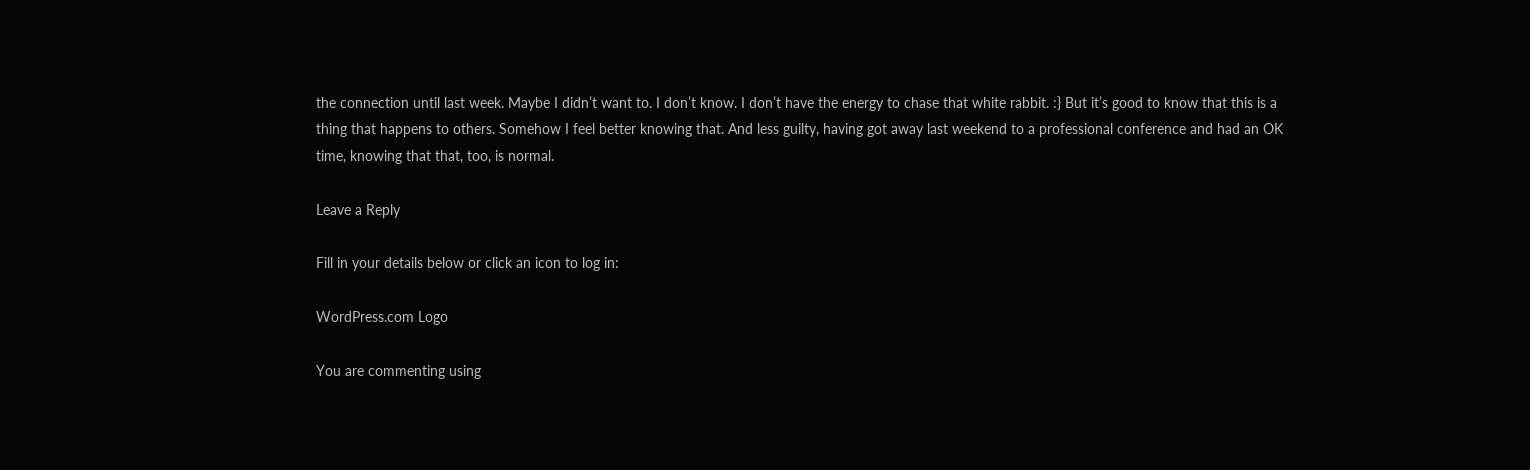the connection until last week. Maybe I didn’t want to. I don’t know. I don’t have the energy to chase that white rabbit. :} But it’s good to know that this is a thing that happens to others. Somehow I feel better knowing that. And less guilty, having got away last weekend to a professional conference and had an OK time, knowing that that, too, is normal.

Leave a Reply

Fill in your details below or click an icon to log in:

WordPress.com Logo

You are commenting using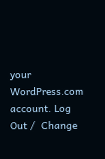your WordPress.com account. Log Out /  Change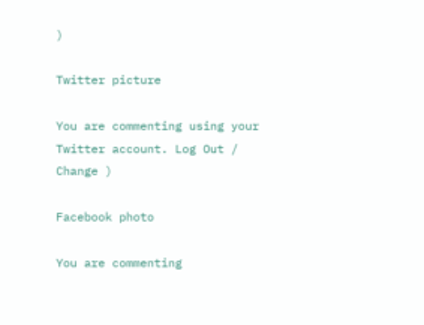)

Twitter picture

You are commenting using your Twitter account. Log Out /  Change )

Facebook photo

You are commenting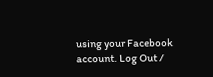using your Facebook account. Log Out /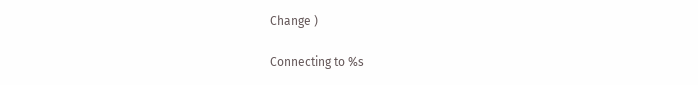Change )

Connecting to %s